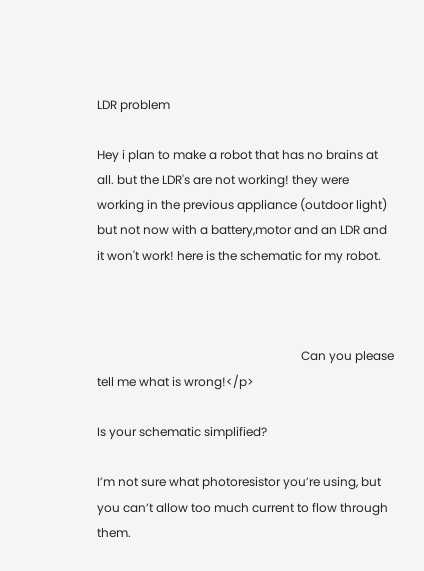LDR problem

Hey i plan to make a robot that has no brains at all. but the LDR's are not working! they were working in the previous appliance (outdoor light) but not now with a battery,motor and an LDR and it won't work! here is the schematic for my robot.



                                                                    Can you please tell me what is wrong!</p>

Is your schematic simplified?

I’m not sure what photoresistor you’re using, but you can’t allow too much current to flow through them.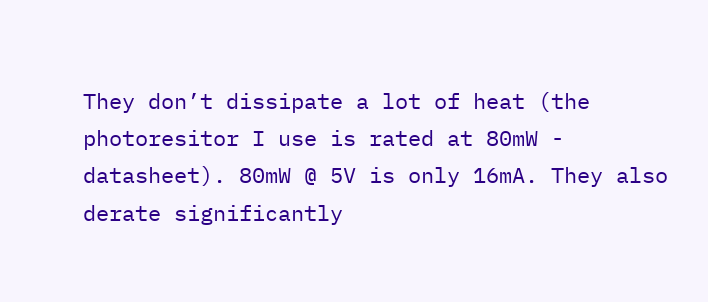They don’t dissipate a lot of heat (the photoresitor I use is rated at 80mW - datasheet). 80mW @ 5V is only 16mA. They also derate significantly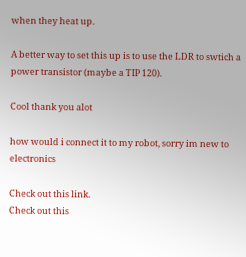when they heat up.

A better way to set this up is to use the LDR to swtich a power transistor (maybe a TIP 120).

Cool thank you alot

how would i connect it to my robot, sorry im new to electronics

Check out this link.
Check out this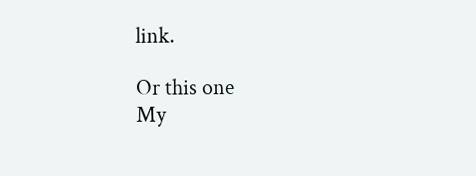link.

Or this one
My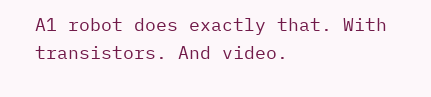A1 robot does exactly that. With transistors. And video.